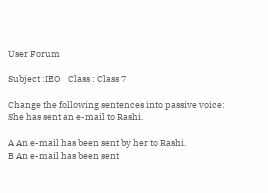User Forum

Subject :IEO    Class : Class 7

Change the following sentences into passive voice:
She has sent an e-mail to Rashi.

A An e-mail has been sent by her to Rashi.
B An e-mail has been sent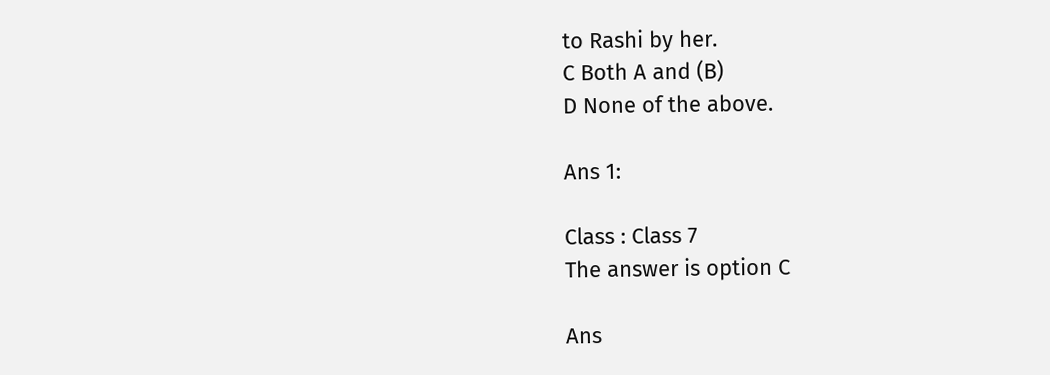to Rashi by her.
C Both A and (B)
D None of the above.

Ans 1:

Class : Class 7
The answer is option C

Ans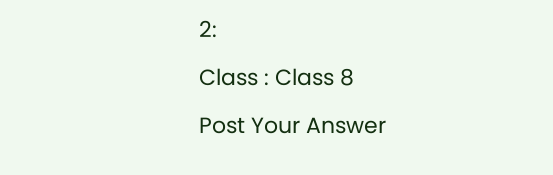2:

Class : Class 8

Post Your Answer